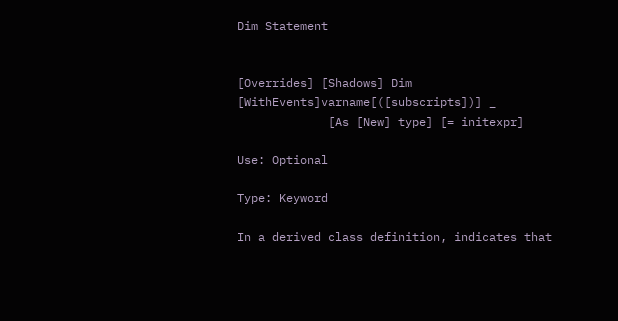Dim Statement


[Overrides] [Shadows] Dim [WithEvents]varname[([subscripts])] _
             [As [New] type] [= initexpr]

Use: Optional

Type: Keyword

In a derived class definition, indicates that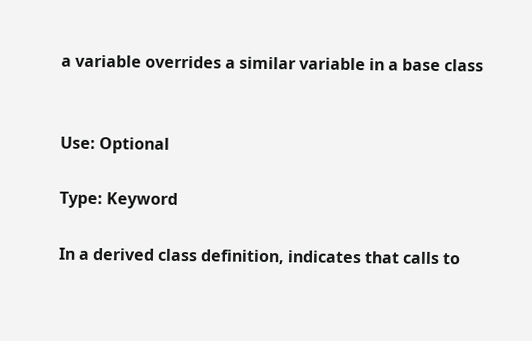a variable overrides a similar variable in a base class


Use: Optional

Type: Keyword

In a derived class definition, indicates that calls to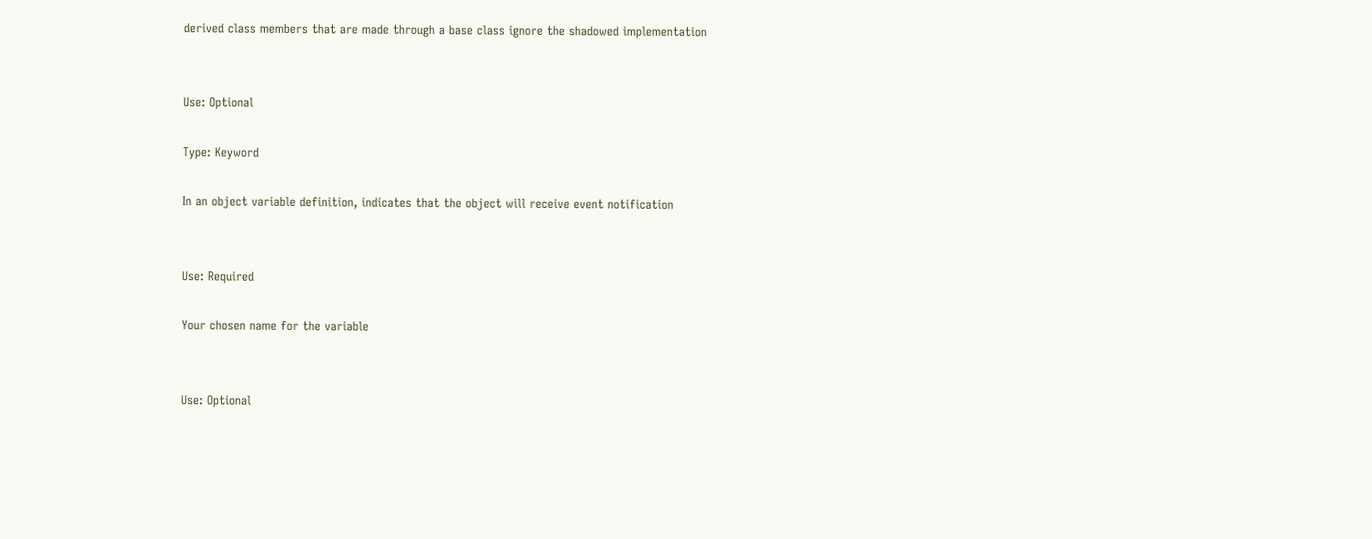derived class members that are made through a base class ignore the shadowed implementation


Use: Optional

Type: Keyword

In an object variable definition, indicates that the object will receive event notification


Use: Required

Your chosen name for the variable


Use: Optional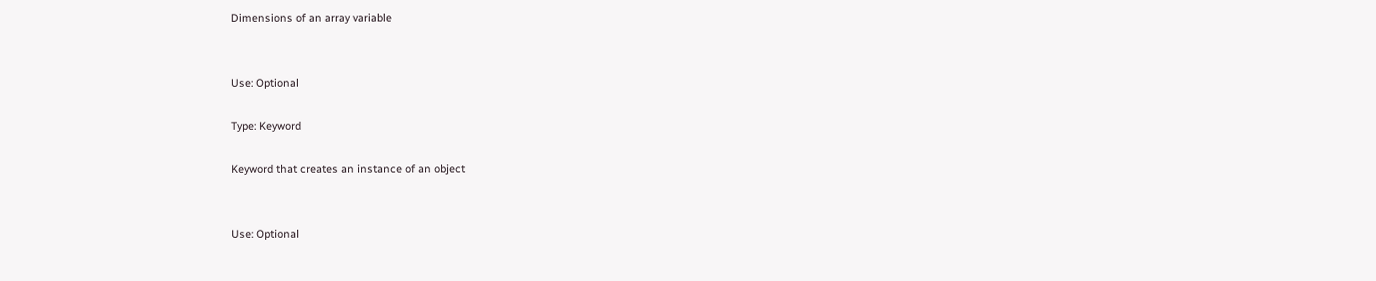Dimensions of an array variable


Use: Optional

Type: Keyword

Keyword that creates an instance of an object


Use: Optional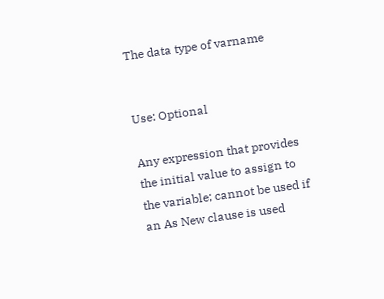The data type of varname


Use: Optional

Any expression that provides the initial value to assign to the variable; cannot be used if an As New clause is used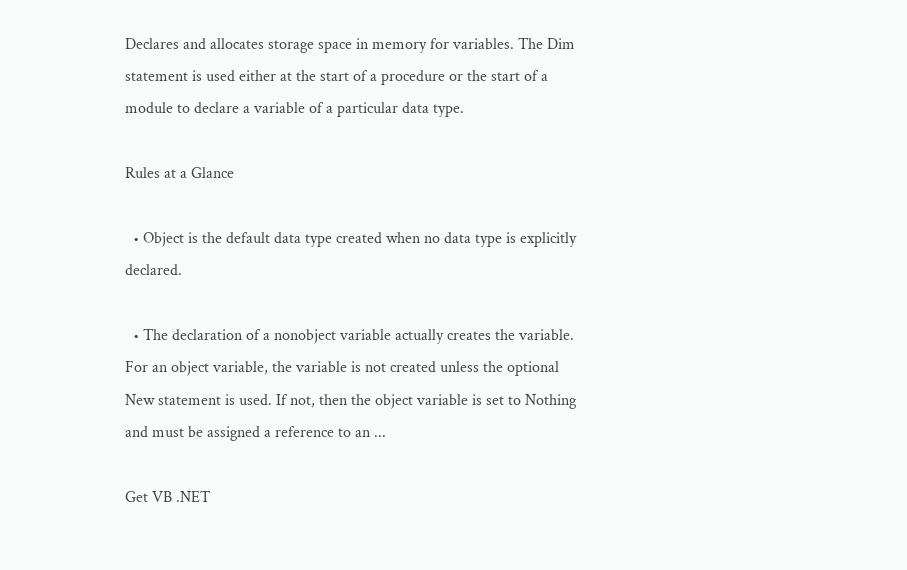Declares and allocates storage space in memory for variables. The Dim statement is used either at the start of a procedure or the start of a module to declare a variable of a particular data type.

Rules at a Glance

  • Object is the default data type created when no data type is explicitly declared.

  • The declaration of a nonobject variable actually creates the variable. For an object variable, the variable is not created unless the optional New statement is used. If not, then the object variable is set to Nothing and must be assigned a reference to an ...

Get VB .NET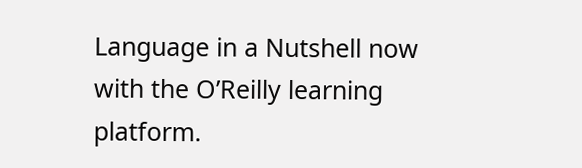Language in a Nutshell now with the O’Reilly learning platform.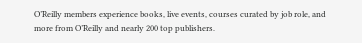O’Reilly members experience books, live events, courses curated by job role, and more from O’Reilly and nearly 200 top publishers.